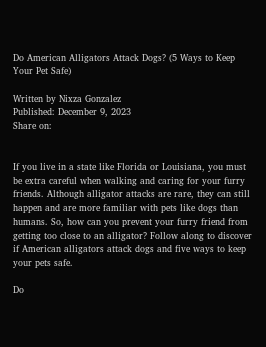Do American Alligators Attack Dogs? (5 Ways to Keep Your Pet Safe)

Written by Nixza Gonzalez
Published: December 9, 2023
Share on:


If you live in a state like Florida or Louisiana, you must be extra careful when walking and caring for your furry friends. Although alligator attacks are rare, they can still happen and are more familiar with pets like dogs than humans. So, how can you prevent your furry friend from getting too close to an alligator? Follow along to discover if American alligators attack dogs and five ways to keep your pets safe.

Do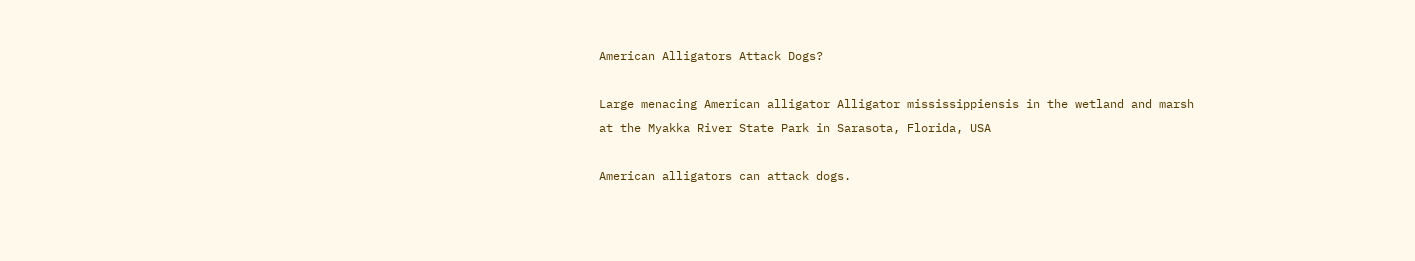American Alligators Attack Dogs?

Large menacing American alligator Alligator mississippiensis in the wetland and marsh at the Myakka River State Park in Sarasota, Florida, USA

American alligators can attack dogs.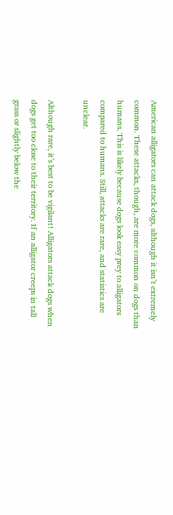American alligators can attack dogs, although it isn’t extremely common. These attacks, though, are more common on dogs than humans. This is likely because dogs look easy prey to alligators compared to humans. Still, attacks are rare, and statistics are unclear.

Although rare, it’s best to be vigilant! Alligators attack dogs when dogs get too close to their territory. If an alligator creeps in tall grass or slightly below the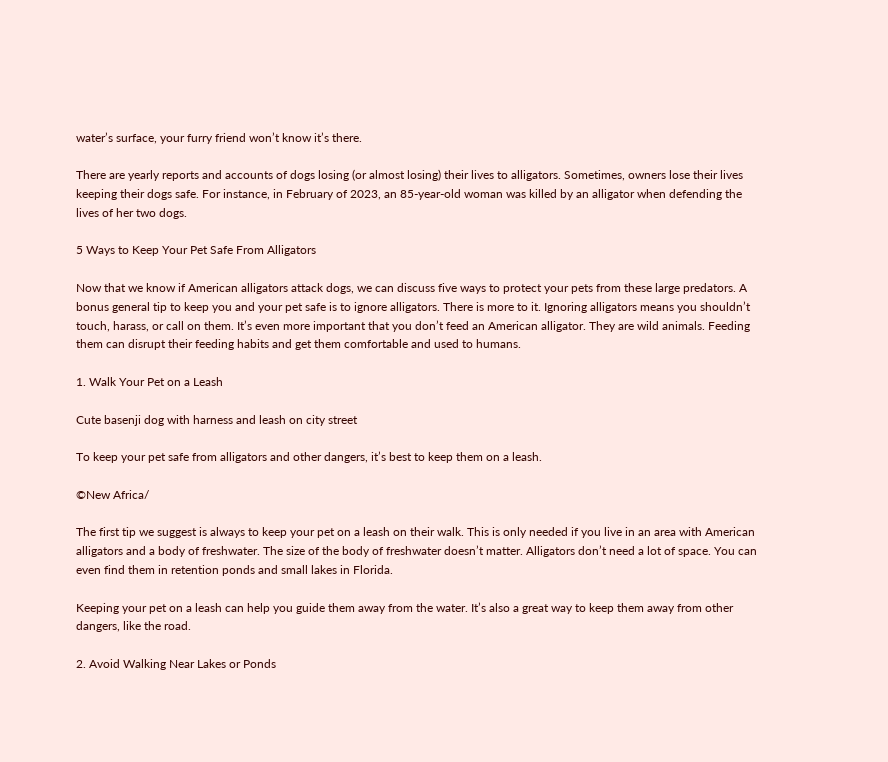water’s surface, your furry friend won’t know it’s there.

There are yearly reports and accounts of dogs losing (or almost losing) their lives to alligators. Sometimes, owners lose their lives keeping their dogs safe. For instance, in February of 2023, an 85-year-old woman was killed by an alligator when defending the lives of her two dogs.

5 Ways to Keep Your Pet Safe From Alligators

Now that we know if American alligators attack dogs, we can discuss five ways to protect your pets from these large predators. A bonus general tip to keep you and your pet safe is to ignore alligators. There is more to it. Ignoring alligators means you shouldn’t touch, harass, or call on them. It’s even more important that you don’t feed an American alligator. They are wild animals. Feeding them can disrupt their feeding habits and get them comfortable and used to humans.

1. Walk Your Pet on a Leash

Cute basenji dog with harness and leash on city street

To keep your pet safe from alligators and other dangers, it’s best to keep them on a leash.

©New Africa/

The first tip we suggest is always to keep your pet on a leash on their walk. This is only needed if you live in an area with American alligators and a body of freshwater. The size of the body of freshwater doesn’t matter. Alligators don’t need a lot of space. You can even find them in retention ponds and small lakes in Florida.

Keeping your pet on a leash can help you guide them away from the water. It’s also a great way to keep them away from other dangers, like the road.

2. Avoid Walking Near Lakes or Ponds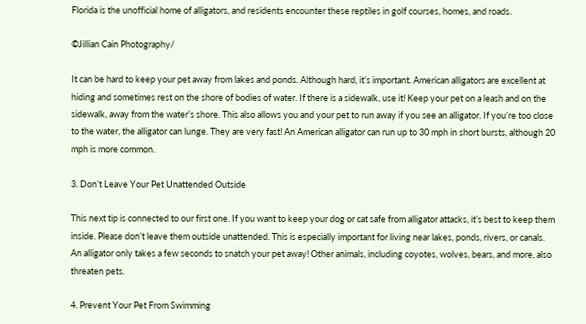Florida is the unofficial home of alligators, and residents encounter these reptiles in golf courses, homes, and roads.

©Jillian Cain Photography/

It can be hard to keep your pet away from lakes and ponds. Although hard, it’s important. American alligators are excellent at hiding and sometimes rest on the shore of bodies of water. If there is a sidewalk, use it! Keep your pet on a leash and on the sidewalk, away from the water’s shore. This also allows you and your pet to run away if you see an alligator. If you’re too close to the water, the alligator can lunge. They are very fast! An American alligator can run up to 30 mph in short bursts, although 20 mph is more common.

3. Don’t Leave Your Pet Unattended Outside

This next tip is connected to our first one. If you want to keep your dog or cat safe from alligator attacks, it’s best to keep them inside. Please don’t leave them outside unattended. This is especially important for living near lakes, ponds, rivers, or canals. An alligator only takes a few seconds to snatch your pet away! Other animals, including coyotes, wolves, bears, and more, also threaten pets.

4. Prevent Your Pet From Swimming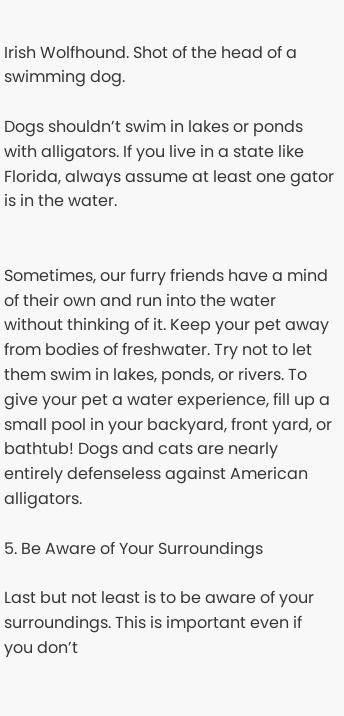Irish Wolfhound. Shot of the head of a swimming dog.

Dogs shouldn’t swim in lakes or ponds with alligators. If you live in a state like Florida, always assume at least one gator is in the water.


Sometimes, our furry friends have a mind of their own and run into the water without thinking of it. Keep your pet away from bodies of freshwater. Try not to let them swim in lakes, ponds, or rivers. To give your pet a water experience, fill up a small pool in your backyard, front yard, or bathtub! Dogs and cats are nearly entirely defenseless against American alligators.

5. Be Aware of Your Surroundings

Last but not least is to be aware of your surroundings. This is important even if you don’t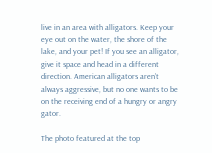live in an area with alligators. Keep your eye out on the water, the shore of the lake, and your pet! If you see an alligator, give it space and head in a different direction. American alligators aren’t always aggressive, but no one wants to be on the receiving end of a hungry or angry gator.

The photo featured at the top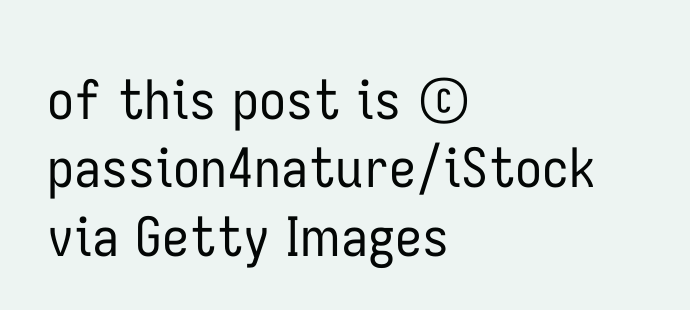of this post is © passion4nature/iStock via Getty Images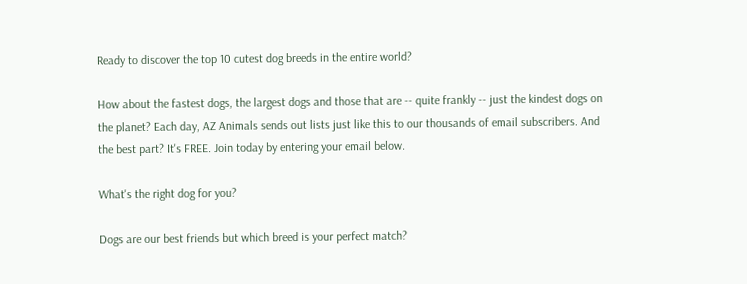Ready to discover the top 10 cutest dog breeds in the entire world?

How about the fastest dogs, the largest dogs and those that are -- quite frankly -- just the kindest dogs on the planet? Each day, AZ Animals sends out lists just like this to our thousands of email subscribers. And the best part? It's FREE. Join today by entering your email below.

What's the right dog for you?

Dogs are our best friends but which breed is your perfect match?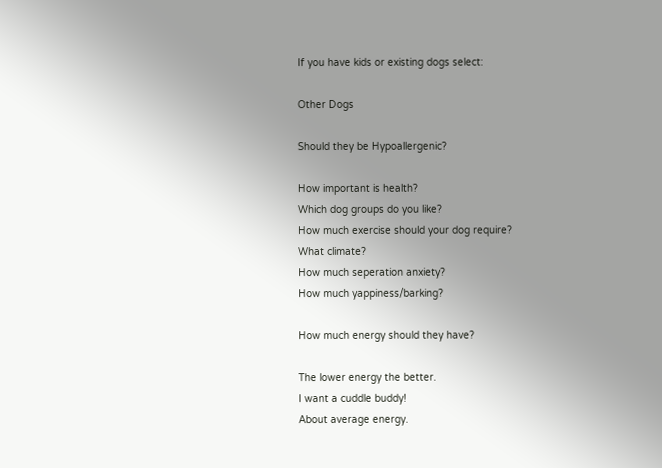If you have kids or existing dogs select:

Other Dogs

Should they be Hypoallergenic?

How important is health?
Which dog groups do you like?
How much exercise should your dog require?
What climate?
How much seperation anxiety?
How much yappiness/barking?

How much energy should they have?

The lower energy the better.
I want a cuddle buddy!
About average energy.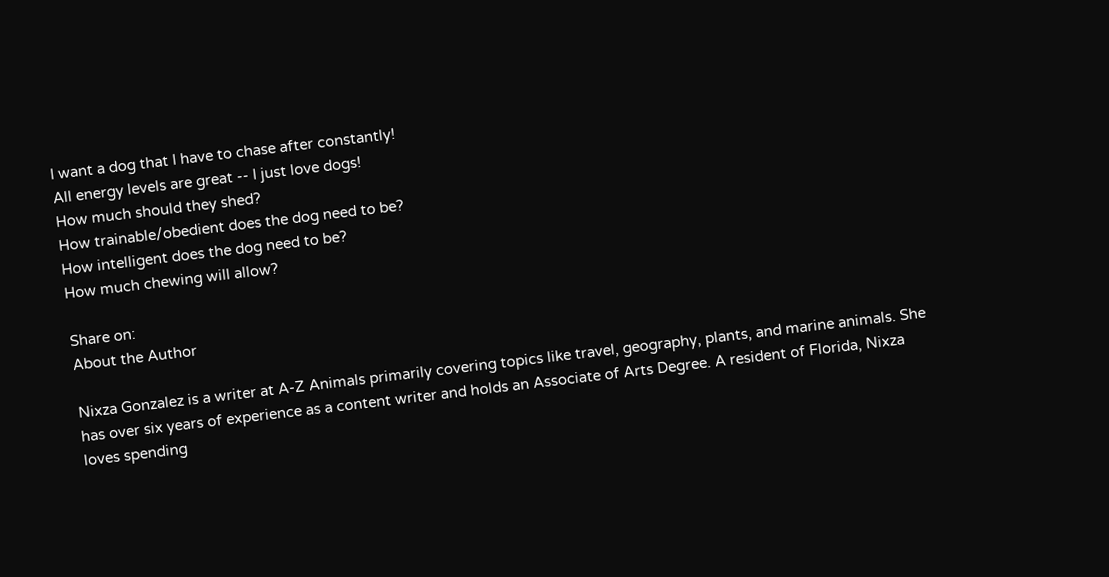I want a dog that I have to chase after constantly!
All energy levels are great -- I just love dogs!
How much should they shed?
How trainable/obedient does the dog need to be?
How intelligent does the dog need to be?
How much chewing will allow?

Share on:
About the Author

Nixza Gonzalez is a writer at A-Z Animals primarily covering topics like travel, geography, plants, and marine animals. She has over six years of experience as a content writer and holds an Associate of Arts Degree. A resident of Florida, Nixza loves spending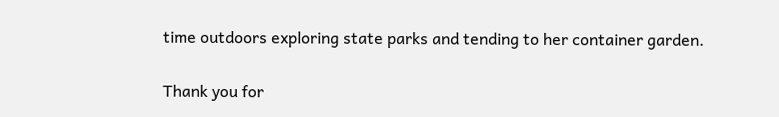time outdoors exploring state parks and tending to her container garden.

Thank you for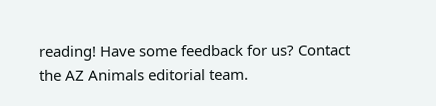reading! Have some feedback for us? Contact the AZ Animals editorial team.